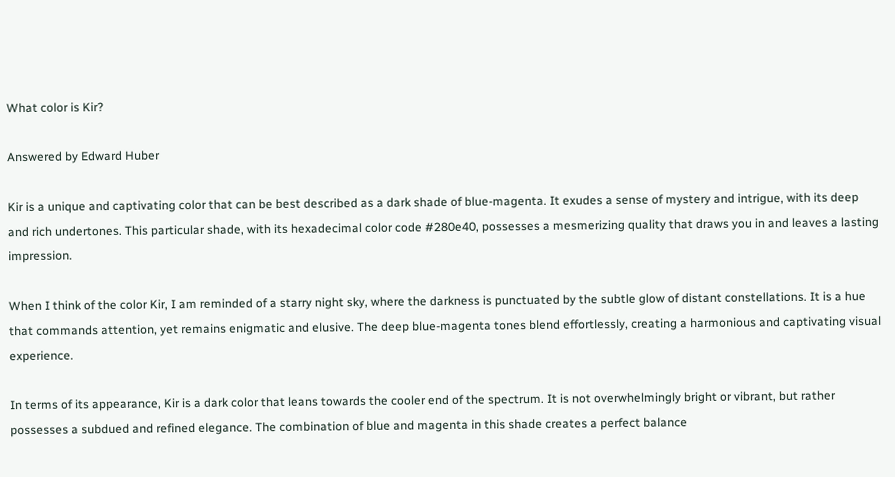What color is Kir?

Answered by Edward Huber

Kir is a unique and captivating color that can be best described as a dark shade of blue-magenta. It exudes a sense of mystery and intrigue, with its deep and rich undertones. This particular shade, with its hexadecimal color code #280e40, possesses a mesmerizing quality that draws you in and leaves a lasting impression.

When I think of the color Kir, I am reminded of a starry night sky, where the darkness is punctuated by the subtle glow of distant constellations. It is a hue that commands attention, yet remains enigmatic and elusive. The deep blue-magenta tones blend effortlessly, creating a harmonious and captivating visual experience.

In terms of its appearance, Kir is a dark color that leans towards the cooler end of the spectrum. It is not overwhelmingly bright or vibrant, but rather possesses a subdued and refined elegance. The combination of blue and magenta in this shade creates a perfect balance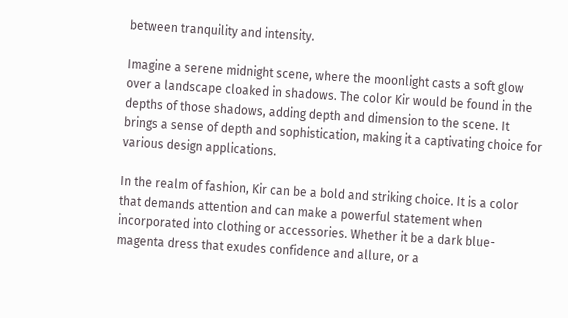between tranquility and intensity.

Imagine a serene midnight scene, where the moonlight casts a soft glow over a landscape cloaked in shadows. The color Kir would be found in the depths of those shadows, adding depth and dimension to the scene. It brings a sense of depth and sophistication, making it a captivating choice for various design applications.

In the realm of fashion, Kir can be a bold and striking choice. It is a color that demands attention and can make a powerful statement when incorporated into clothing or accessories. Whether it be a dark blue-magenta dress that exudes confidence and allure, or a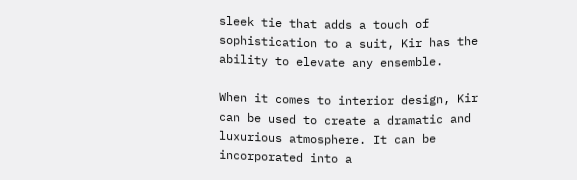sleek tie that adds a touch of sophistication to a suit, Kir has the ability to elevate any ensemble.

When it comes to interior design, Kir can be used to create a dramatic and luxurious atmosphere. It can be incorporated into a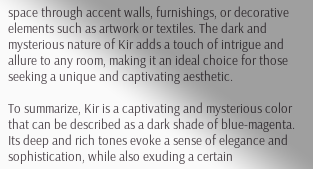space through accent walls, furnishings, or decorative elements such as artwork or textiles. The dark and mysterious nature of Kir adds a touch of intrigue and allure to any room, making it an ideal choice for those seeking a unique and captivating aesthetic.

To summarize, Kir is a captivating and mysterious color that can be described as a dark shade of blue-magenta. Its deep and rich tones evoke a sense of elegance and sophistication, while also exuding a certain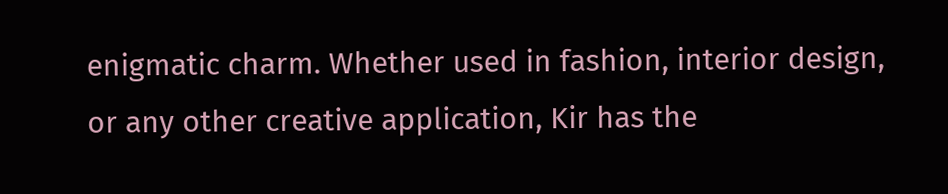enigmatic charm. Whether used in fashion, interior design, or any other creative application, Kir has the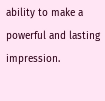ability to make a powerful and lasting impression.